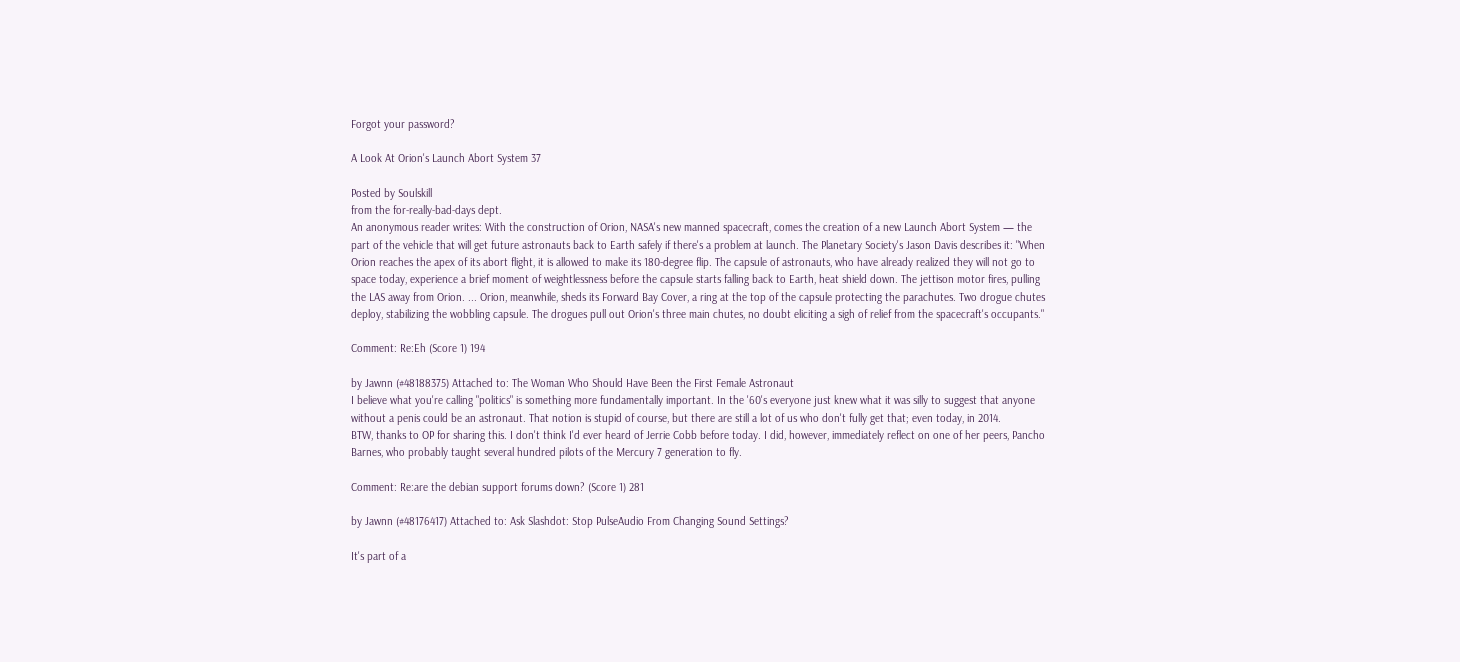Forgot your password?

A Look At Orion's Launch Abort System 37

Posted by Soulskill
from the for-really-bad-days dept.
An anonymous reader writes: With the construction of Orion, NASA's new manned spacecraft, comes the creation of a new Launch Abort System — the part of the vehicle that will get future astronauts back to Earth safely if there's a problem at launch. The Planetary Society's Jason Davis describes it: "When Orion reaches the apex of its abort flight, it is allowed to make its 180-degree flip. The capsule of astronauts, who have already realized they will not go to space today, experience a brief moment of weightlessness before the capsule starts falling back to Earth, heat shield down. The jettison motor fires, pulling the LAS away from Orion. ... Orion, meanwhile, sheds its Forward Bay Cover, a ring at the top of the capsule protecting the parachutes. Two drogue chutes deploy, stabilizing the wobbling capsule. The drogues pull out Orion's three main chutes, no doubt eliciting a sigh of relief from the spacecraft's occupants."

Comment: Re:Eh (Score 1) 194

by Jawnn (#48188375) Attached to: The Woman Who Should Have Been the First Female Astronaut
I believe what you're calling "politics" is something more fundamentally important. In the '60's everyone just knew what it was silly to suggest that anyone without a penis could be an astronaut. That notion is stupid of course, but there are still a lot of us who don't fully get that; even today, in 2014.
BTW, thanks to OP for sharing this. I don't think I'd ever heard of Jerrie Cobb before today. I did, however, immediately reflect on one of her peers, Pancho Barnes, who probably taught several hundred pilots of the Mercury 7 generation to fly.

Comment: Re:are the debian support forums down? (Score 1) 281

by Jawnn (#48176417) Attached to: Ask Slashdot: Stop PulseAudio From Changing Sound Settings?

It's part of a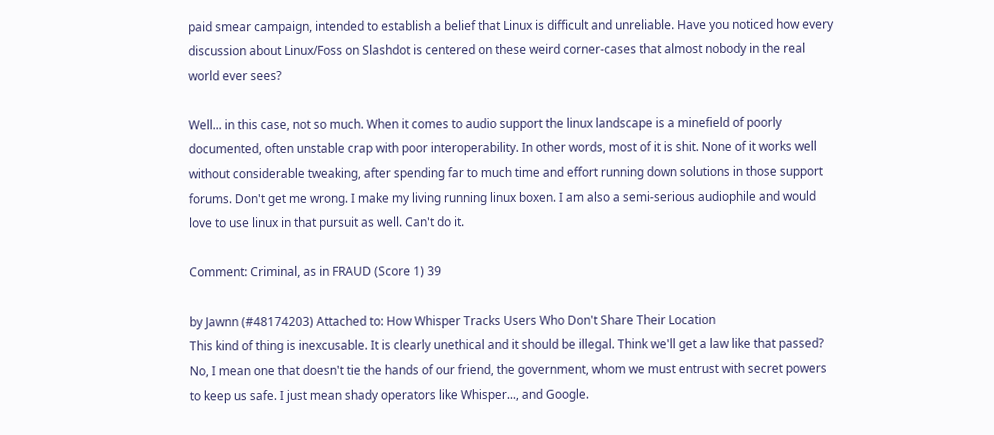paid smear campaign, intended to establish a belief that Linux is difficult and unreliable. Have you noticed how every discussion about Linux/Foss on Slashdot is centered on these weird corner-cases that almost nobody in the real world ever sees?

Well... in this case, not so much. When it comes to audio support the linux landscape is a minefield of poorly documented, often unstable crap with poor interoperability. In other words, most of it is shit. None of it works well without considerable tweaking, after spending far to much time and effort running down solutions in those support forums. Don't get me wrong. I make my living running linux boxen. I am also a semi-serious audiophile and would love to use linux in that pursuit as well. Can't do it.

Comment: Criminal, as in FRAUD (Score 1) 39

by Jawnn (#48174203) Attached to: How Whisper Tracks Users Who Don't Share Their Location
This kind of thing is inexcusable. It is clearly unethical and it should be illegal. Think we'll get a law like that passed? No, I mean one that doesn't tie the hands of our friend, the government, whom we must entrust with secret powers to keep us safe. I just mean shady operators like Whisper..., and Google.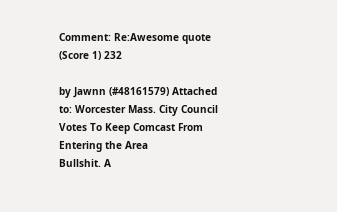Comment: Re:Awesome quote (Score 1) 232

by Jawnn (#48161579) Attached to: Worcester Mass. City Council Votes To Keep Comcast From Entering the Area
Bullshit. A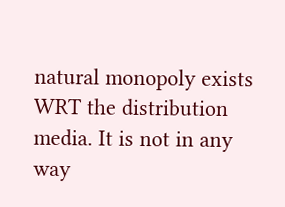natural monopoly exists WRT the distribution media. It is not in any way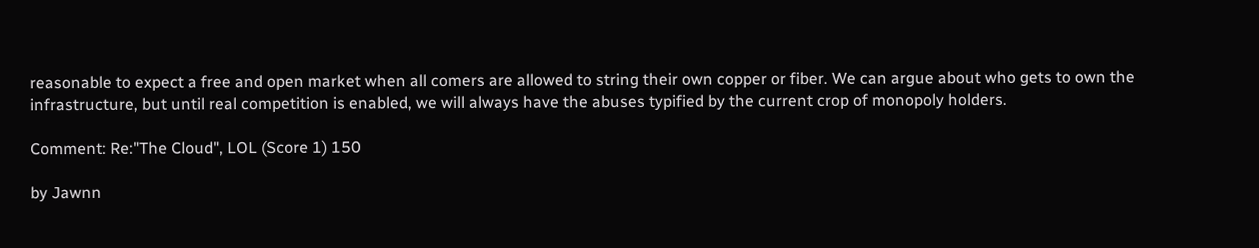reasonable to expect a free and open market when all comers are allowed to string their own copper or fiber. We can argue about who gets to own the infrastructure, but until real competition is enabled, we will always have the abuses typified by the current crop of monopoly holders.

Comment: Re:"The Cloud", LOL (Score 1) 150

by Jawnn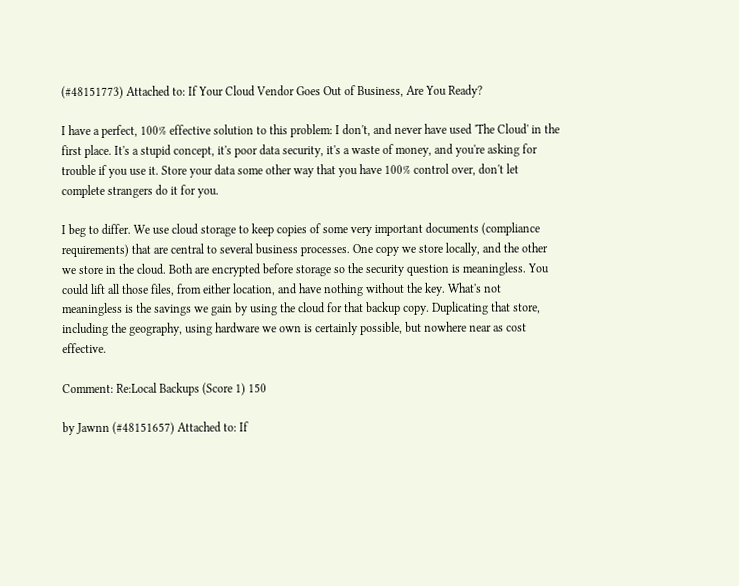(#48151773) Attached to: If Your Cloud Vendor Goes Out of Business, Are You Ready?

I have a perfect, 100% effective solution to this problem: I don't, and never have used 'The Cloud' in the first place. It's a stupid concept, it's poor data security, it's a waste of money, and you're asking for trouble if you use it. Store your data some other way that you have 100% control over, don't let complete strangers do it for you.

I beg to differ. We use cloud storage to keep copies of some very important documents (compliance requirements) that are central to several business processes. One copy we store locally, and the other we store in the cloud. Both are encrypted before storage so the security question is meaningless. You could lift all those files, from either location, and have nothing without the key. What's not meaningless is the savings we gain by using the cloud for that backup copy. Duplicating that store, including the geography, using hardware we own is certainly possible, but nowhere near as cost effective.

Comment: Re:Local Backups (Score 1) 150

by Jawnn (#48151657) Attached to: If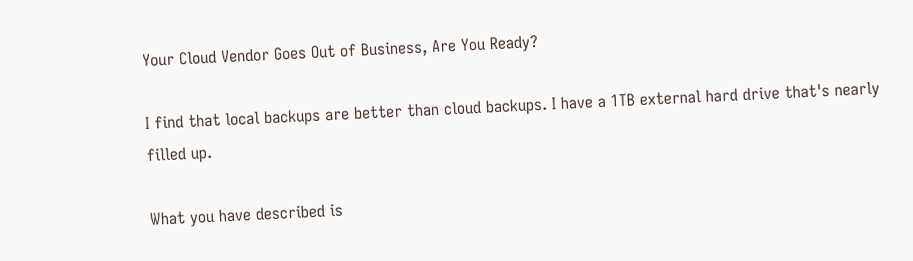Your Cloud Vendor Goes Out of Business, Are You Ready?

I find that local backups are better than cloud backups. I have a 1TB external hard drive that's nearly filled up.

What you have described is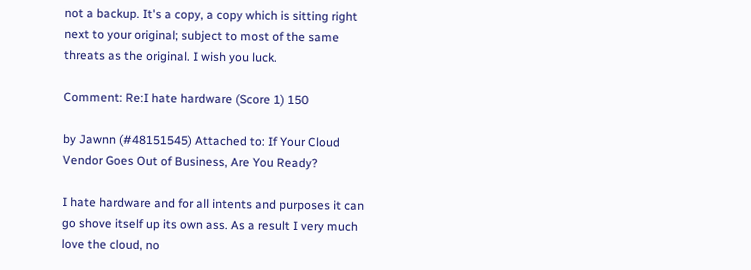not a backup. It's a copy, a copy which is sitting right next to your original; subject to most of the same threats as the original. I wish you luck.

Comment: Re:I hate hardware (Score 1) 150

by Jawnn (#48151545) Attached to: If Your Cloud Vendor Goes Out of Business, Are You Ready?

I hate hardware and for all intents and purposes it can go shove itself up its own ass. As a result I very much love the cloud, no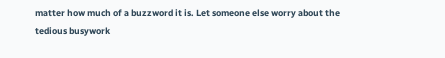matter how much of a buzzword it is. Let someone else worry about the tedious busywork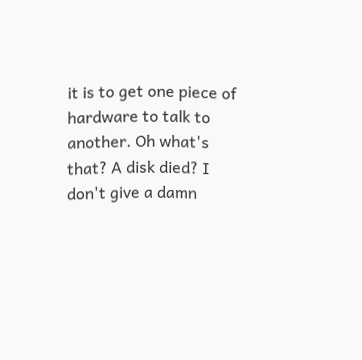it is to get one piece of hardware to talk to another. Oh what's that? A disk died? I don't give a damn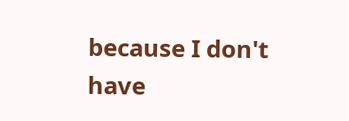because I don't have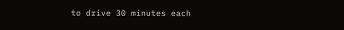to drive 30 minutes each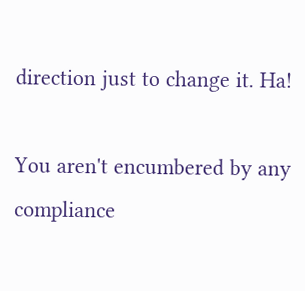direction just to change it. Ha!

You aren't encumbered by any compliance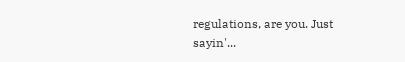regulations, are you. Just sayin'...